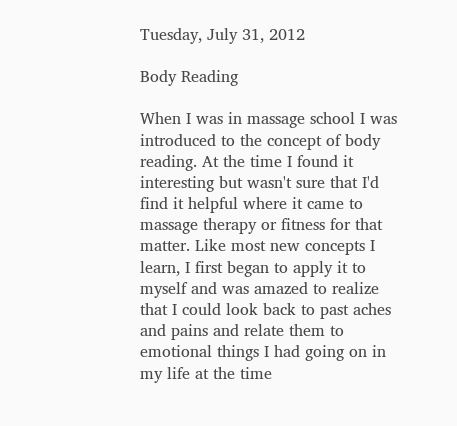Tuesday, July 31, 2012

Body Reading

When I was in massage school I was introduced to the concept of body reading. At the time I found it interesting but wasn't sure that I'd find it helpful where it came to massage therapy or fitness for that matter. Like most new concepts I learn, I first began to apply it to myself and was amazed to realize that I could look back to past aches and pains and relate them to emotional things I had going on in my life at the time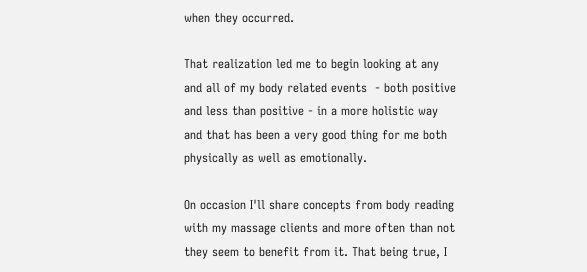when they occurred.

That realization led me to begin looking at any and all of my body related events  - both positive and less than positive - in a more holistic way and that has been a very good thing for me both physically as well as emotionally.

On occasion I'll share concepts from body reading with my massage clients and more often than not they seem to benefit from it. That being true, I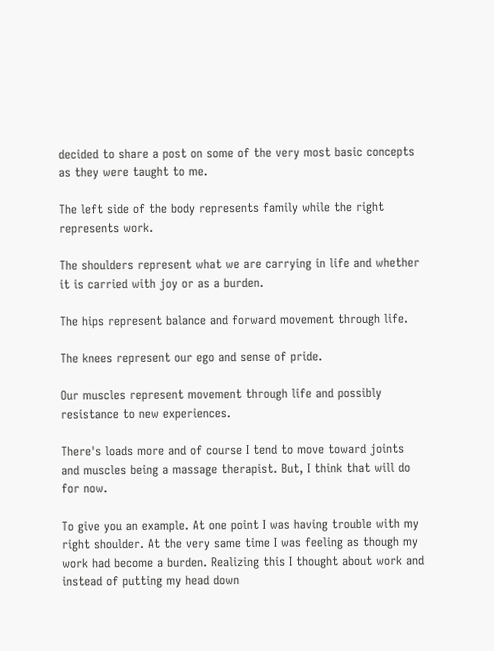decided to share a post on some of the very most basic concepts as they were taught to me.

The left side of the body represents family while the right represents work.

The shoulders represent what we are carrying in life and whether it is carried with joy or as a burden.

The hips represent balance and forward movement through life.

The knees represent our ego and sense of pride.

Our muscles represent movement through life and possibly resistance to new experiences.

There's loads more and of course I tend to move toward joints and muscles being a massage therapist. But, I think that will do for now.

To give you an example. At one point I was having trouble with my right shoulder. At the very same time I was feeling as though my work had become a burden. Realizing this I thought about work and instead of putting my head down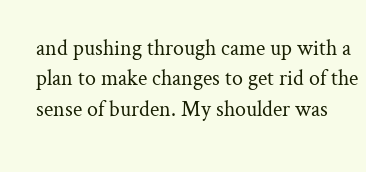and pushing through came up with a plan to make changes to get rid of the sense of burden. My shoulder was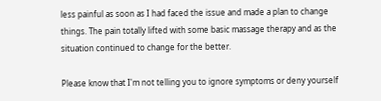less painful as soon as I had faced the issue and made a plan to change things. The pain totally lifted with some basic massage therapy and as the situation continued to change for the better.

Please know that I'm not telling you to ignore symptoms or deny yourself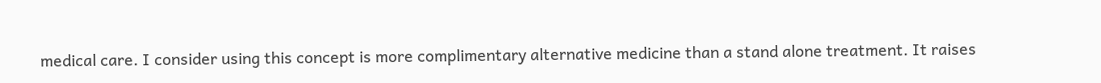medical care. I consider using this concept is more complimentary alternative medicine than a stand alone treatment. It raises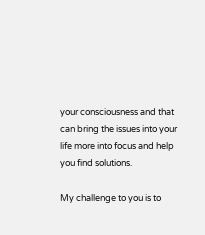your consciousness and that can bring the issues into your life more into focus and help you find solutions.

My challenge to you is to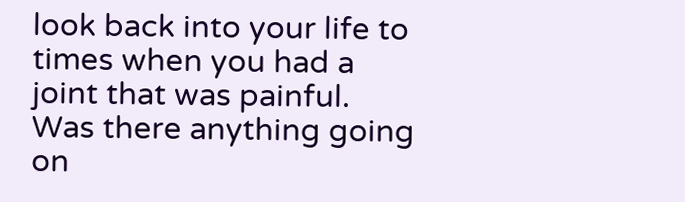look back into your life to times when you had a joint that was painful. Was there anything going on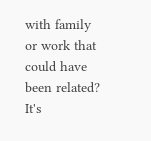with family or work that could have been related? It's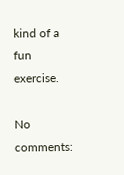kind of a fun exercise.

No comments: